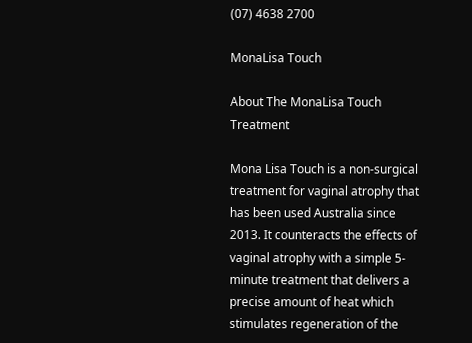(07) 4638 2700

MonaLisa Touch

About The MonaLisa Touch Treatment

Mona Lisa Touch is a non-surgical treatment for vaginal atrophy that has been used Australia since 2013. It counteracts the effects of vaginal atrophy with a simple 5-minute treatment that delivers a precise amount of heat which stimulates regeneration of the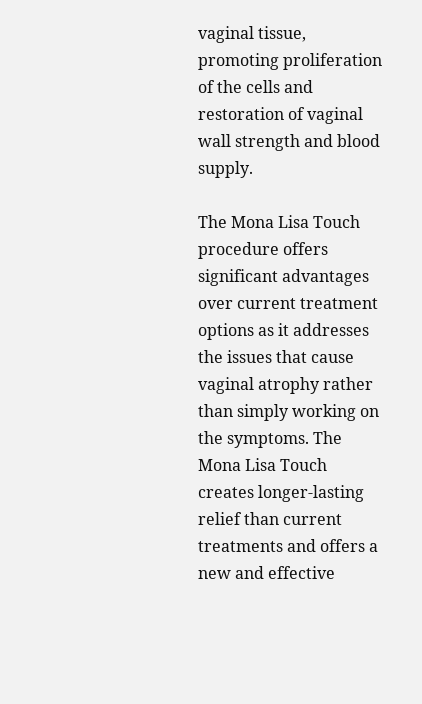vaginal tissue, promoting proliferation of the cells and restoration of vaginal wall strength and blood supply.

The Mona Lisa Touch procedure offers significant advantages over current treatment options as it addresses the issues that cause vaginal atrophy rather than simply working on the symptoms. The Mona Lisa Touch creates longer-lasting relief than current treatments and offers a new and effective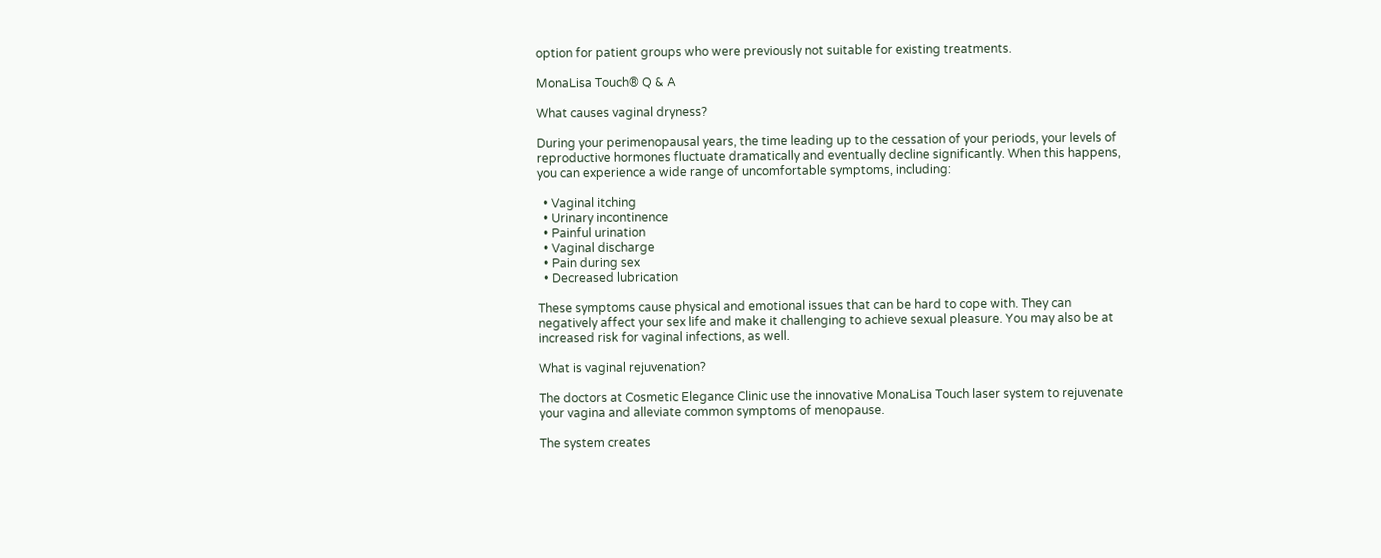option for patient groups who were previously not suitable for existing treatments.

MonaLisa Touch® Q & A

What causes vaginal dryness?

During your perimenopausal years, the time leading up to the cessation of your periods, your levels of reproductive hormones fluctuate dramatically and eventually decline significantly. When this happens, you can experience a wide range of uncomfortable symptoms, including:

  • Vaginal itching
  • Urinary incontinence
  • Painful urination
  • Vaginal discharge
  • Pain during sex
  • Decreased lubrication

These symptoms cause physical and emotional issues that can be hard to cope with. They can negatively affect your sex life and make it challenging to achieve sexual pleasure. You may also be at increased risk for vaginal infections, as well.

What is vaginal rejuvenation?

The doctors at Cosmetic Elegance Clinic use the innovative MonaLisa Touch laser system to rejuvenate your vagina and alleviate common symptoms of menopause.

The system creates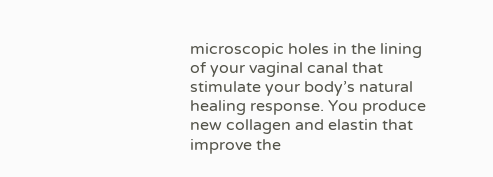microscopic holes in the lining of your vaginal canal that stimulate your body’s natural healing response. You produce new collagen and elastin that improve the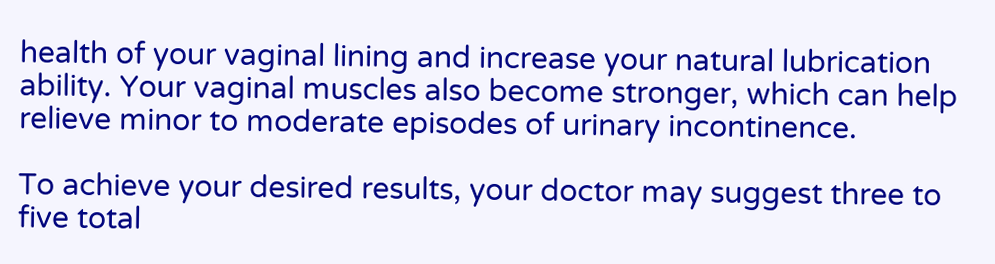health of your vaginal lining and increase your natural lubrication ability. Your vaginal muscles also become stronger, which can help relieve minor to moderate episodes of urinary incontinence.

To achieve your desired results, your doctor may suggest three to five total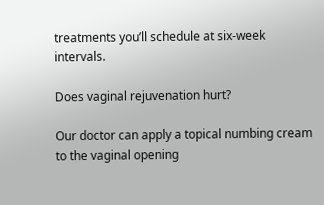treatments you’ll schedule at six-week intervals.

Does vaginal rejuvenation hurt?

Our doctor can apply a topical numbing cream to the vaginal opening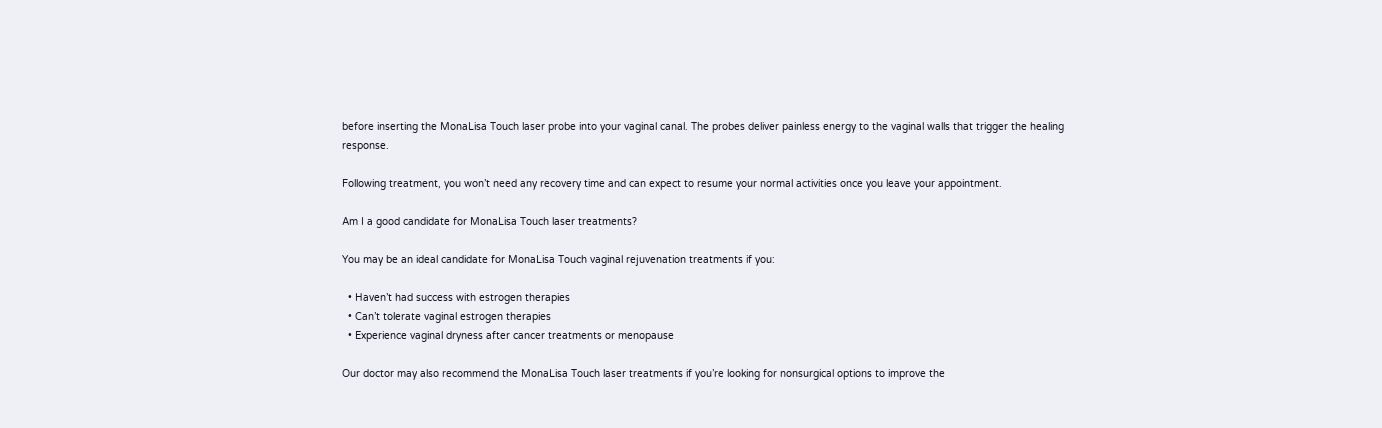before inserting the MonaLisa Touch laser probe into your vaginal canal. The probes deliver painless energy to the vaginal walls that trigger the healing response.

Following treatment, you won’t need any recovery time and can expect to resume your normal activities once you leave your appointment.

Am I a good candidate for MonaLisa Touch laser treatments?

You may be an ideal candidate for MonaLisa Touch vaginal rejuvenation treatments if you:

  • Haven’t had success with estrogen therapies
  • Can’t tolerate vaginal estrogen therapies
  • Experience vaginal dryness after cancer treatments or menopause

Our doctor may also recommend the MonaLisa Touch laser treatments if you’re looking for nonsurgical options to improve the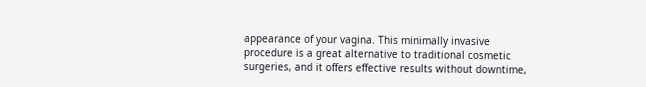appearance of your vagina. This minimally invasive procedure is a great alternative to traditional cosmetic surgeries, and it offers effective results without downtime,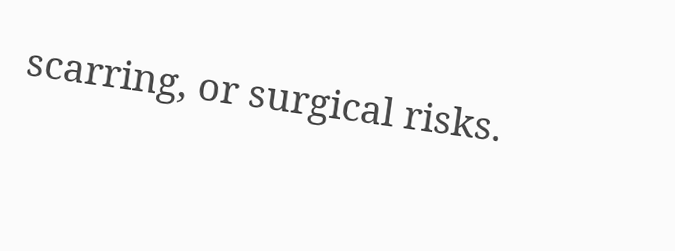scarring, or surgical risks.